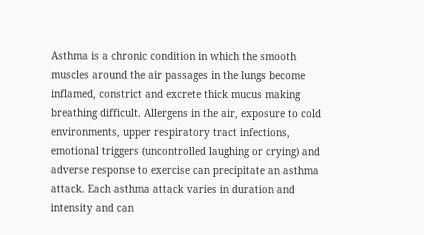Asthma is a chronic condition in which the smooth muscles around the air passages in the lungs become inflamed, constrict and excrete thick mucus making breathing difficult. Allergens in the air, exposure to cold environments, upper respiratory tract infections, emotional triggers (uncontrolled laughing or crying) and adverse response to exercise can precipitate an asthma attack. Each asthma attack varies in duration and intensity and can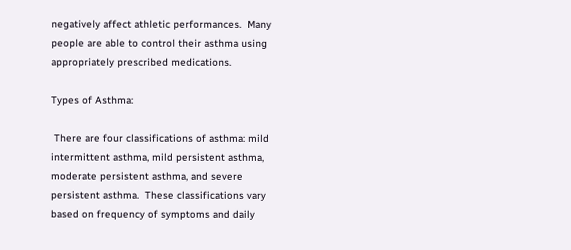negatively affect athletic performances.  Many people are able to control their asthma using appropriately prescribed medications.

Types of Asthma:

 There are four classifications of asthma: mild intermittent asthma, mild persistent asthma, moderate persistent asthma, and severe persistent asthma.  These classifications vary based on frequency of symptoms and daily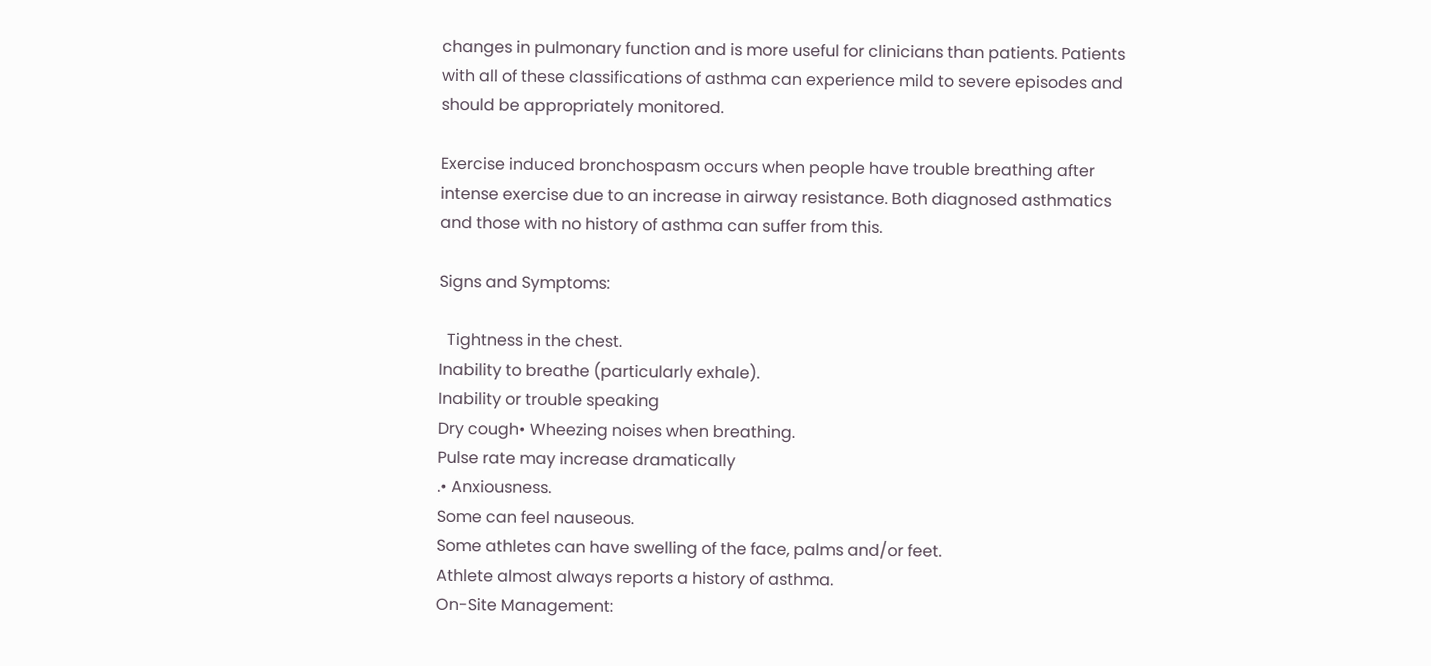changes in pulmonary function and is more useful for clinicians than patients. Patients with all of these classifications of asthma can experience mild to severe episodes and should be appropriately monitored.

Exercise induced bronchospasm occurs when people have trouble breathing after intense exercise due to an increase in airway resistance. Both diagnosed asthmatics and those with no history of asthma can suffer from this.

Signs and Symptoms:

  Tightness in the chest.
Inability to breathe (particularly exhale).
Inability or trouble speaking
Dry cough• Wheezing noises when breathing.
Pulse rate may increase dramatically
.• Anxiousness.
Some can feel nauseous.
Some athletes can have swelling of the face, palms and/or feet.
Athlete almost always reports a history of asthma.
On-Site Management: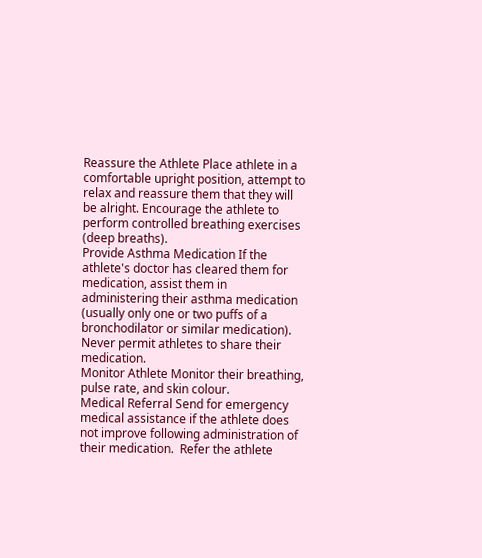Reassure the Athlete Place athlete in a comfortable upright position, attempt to relax and reassure them that they will be alright. Encourage the athlete to perform controlled breathing exercises (deep breaths).
Provide Asthma Medication If the athlete's doctor has cleared them for medication, assist them in administering their asthma medication (usually only one or two puffs of a bronchodilator or similar medication). Never permit athletes to share their medication.
Monitor Athlete Monitor their breathing, pulse rate, and skin colour.
Medical Referral Send for emergency medical assistance if the athlete does not improve following administration of their medication.  Refer the athlete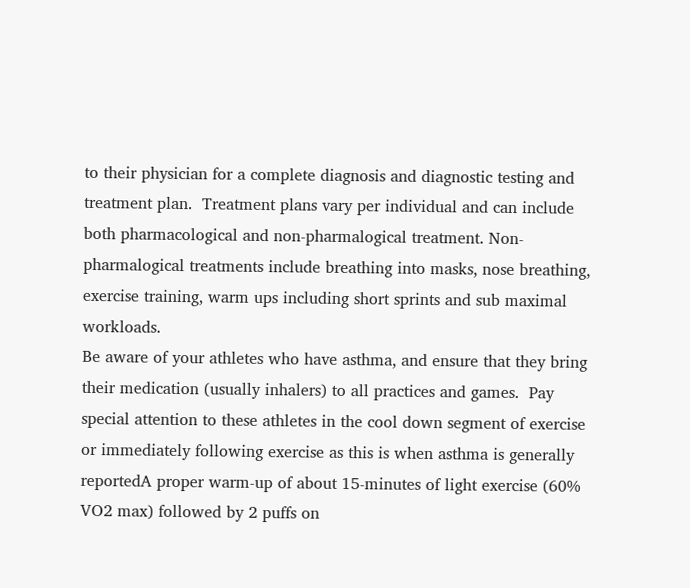to their physician for a complete diagnosis and diagnostic testing and treatment plan.  Treatment plans vary per individual and can include both pharmacological and non-pharmalogical treatment. Non-pharmalogical treatments include breathing into masks, nose breathing, exercise training, warm ups including short sprints and sub maximal workloads.
Be aware of your athletes who have asthma, and ensure that they bring their medication (usually inhalers) to all practices and games.  Pay special attention to these athletes in the cool down segment of exercise or immediately following exercise as this is when asthma is generally reportedA proper warm-up of about 15-minutes of light exercise (60% VO2 max) followed by 2 puffs on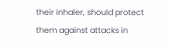their inhaler, should protect them against attacks in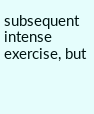subsequent intense exercise, but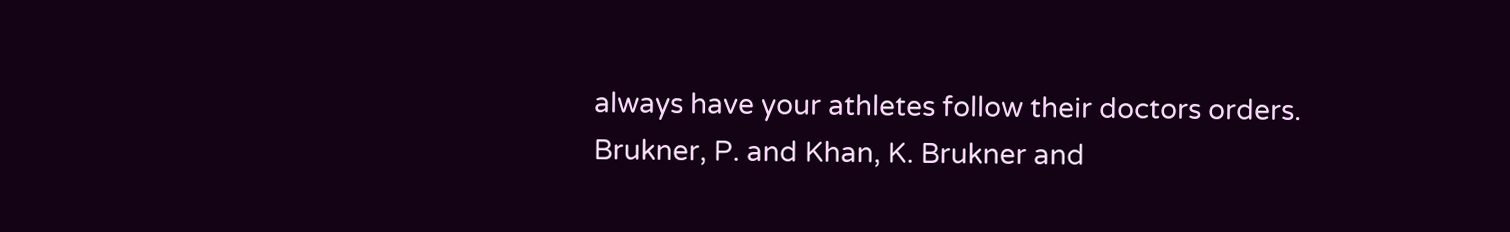always have your athletes follow their doctors orders.
Brukner, P. and Khan, K. Brukner and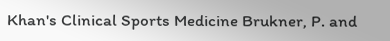Khan's Clinical Sports Medicine Brukner, P. and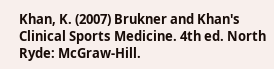Khan, K. (2007) Brukner and Khan's Clinical Sports Medicine. 4th ed. North Ryde: McGraw-Hill.